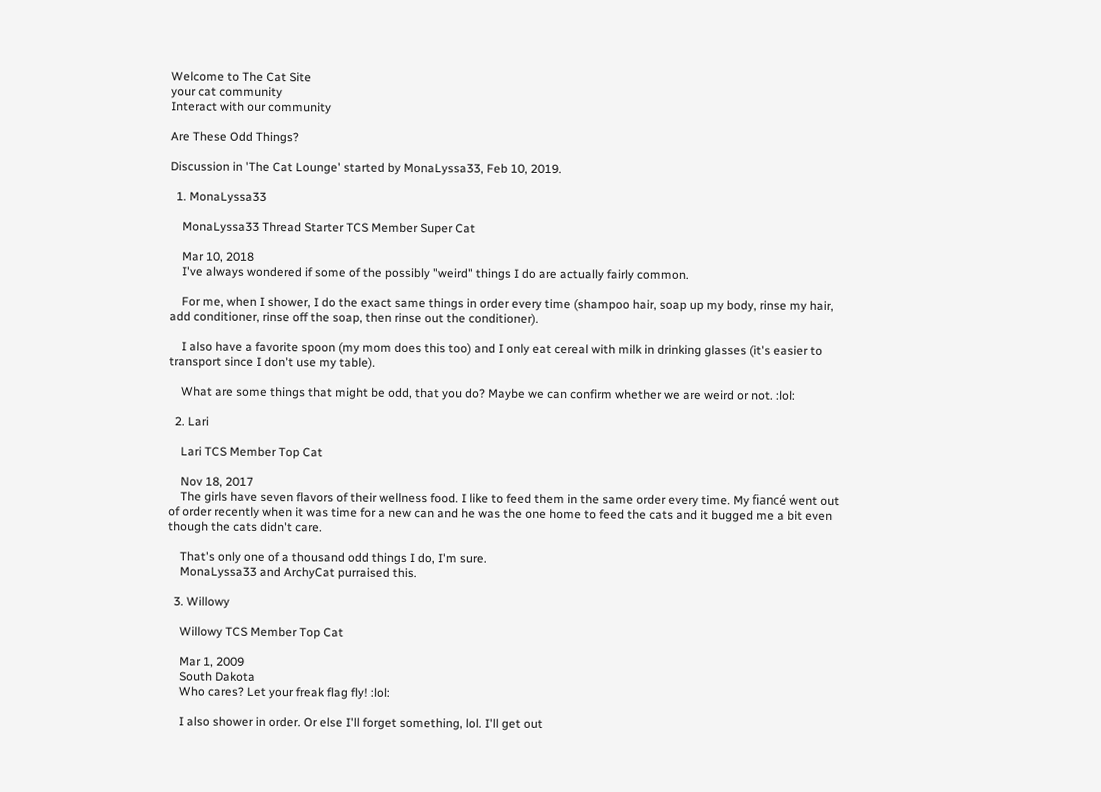Welcome to The Cat Site
your cat community
Interact with our community

Are These Odd Things?

Discussion in 'The Cat Lounge' started by MonaLyssa33, Feb 10, 2019.

  1. MonaLyssa33

    MonaLyssa33 Thread Starter TCS Member Super Cat

    Mar 10, 2018
    I've always wondered if some of the possibly "weird" things I do are actually fairly common.

    For me, when I shower, I do the exact same things in order every time (shampoo hair, soap up my body, rinse my hair, add conditioner, rinse off the soap, then rinse out the conditioner).

    I also have a favorite spoon (my mom does this too) and I only eat cereal with milk in drinking glasses (it's easier to transport since I don't use my table).

    What are some things that might be odd, that you do? Maybe we can confirm whether we are weird or not. :lol:

  2. Lari

    Lari TCS Member Top Cat

    Nov 18, 2017
    The girls have seven flavors of their wellness food. I like to feed them in the same order every time. My fiancé went out of order recently when it was time for a new can and he was the one home to feed the cats and it bugged me a bit even though the cats didn't care.

    That's only one of a thousand odd things I do, I'm sure.
    MonaLyssa33 and ArchyCat purraised this.

  3. Willowy

    Willowy TCS Member Top Cat

    Mar 1, 2009
    South Dakota
    Who cares? Let your freak flag fly! :lol:

    I also shower in order. Or else I'll forget something, lol. I'll get out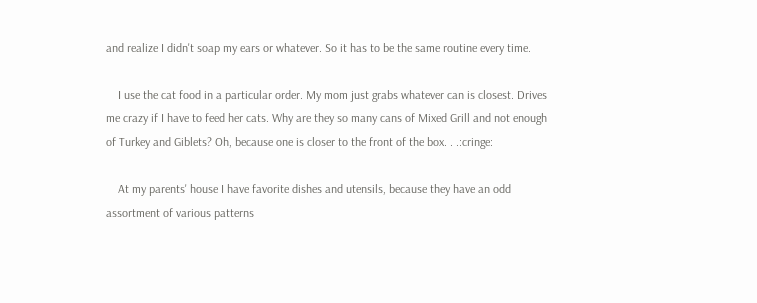and realize I didn't soap my ears or whatever. So it has to be the same routine every time.

    I use the cat food in a particular order. My mom just grabs whatever can is closest. Drives me crazy if I have to feed her cats. Why are they so many cans of Mixed Grill and not enough of Turkey and Giblets? Oh, because one is closer to the front of the box. . .:cringe:

    At my parents' house I have favorite dishes and utensils, because they have an odd assortment of various patterns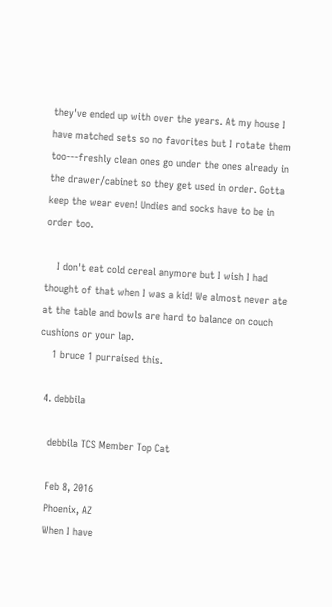they've ended up with over the years. At my house I have matched sets so no favorites but I rotate them too---freshly clean ones go under the ones already in the drawer/cabinet so they get used in order. Gotta keep the wear even! Undies and socks have to be in order too.

    I don't eat cold cereal anymore but I wish I had thought of that when I was a kid! We almost never ate at the table and bowls are hard to balance on couch cushions or your lap.
    1 bruce 1 purraised this.

  4. debbila

    debbila TCS Member Top Cat

    Feb 8, 2016
    Phoenix, AZ
    When I have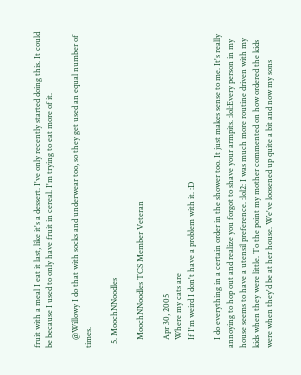fruit with a meal I eat it last, like it's a dessert. I've only recently started doing this. It could be because I used to only have fruit in cereal. I'm trying to eat more of it.

    @Willowy I do that with socks and underwear too, so they get used an equal number of times.

  5. MoochNNoodles

    MoochNNoodles TCS Member Veteran

    Apr 30, 2005
    Where my cats are
    If I'm weird I don't have a problem with it. :D

    I do everything in a certain order in the shower too. It just makes sense to me. It's really annoying to hop out and realize you forgot to shave your armpits. :lol:Every person in my house seems to have a utensil preference. :lol2: I was much more routine driven with my kids when they were little. To the point my mother commented on how ordered the kids were when they'd be at her house. We've loosened up quite a bit and now my sons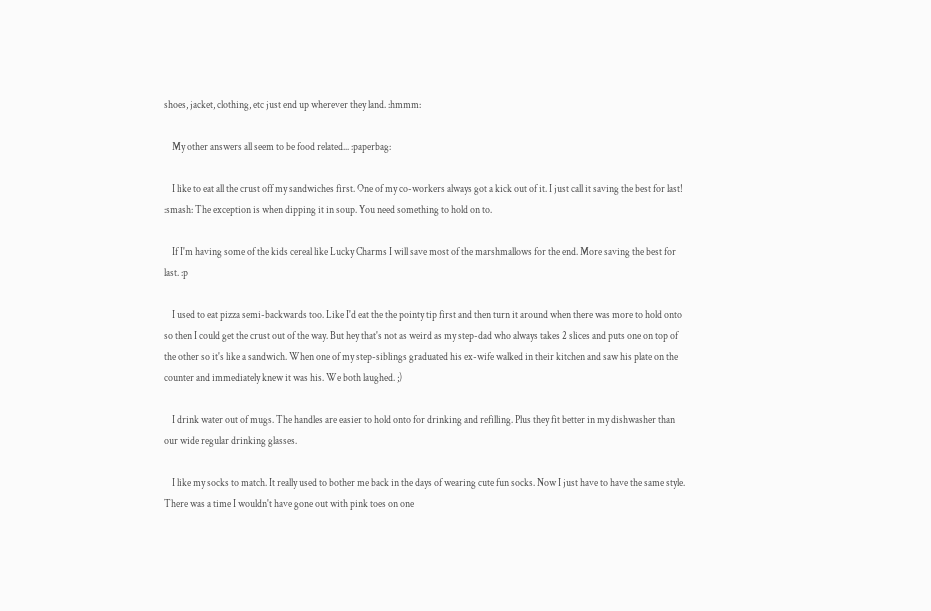shoes, jacket, clothing, etc just end up wherever they land. :hmmm:

    My other answers all seem to be food related... :paperbag:

    I like to eat all the crust off my sandwiches first. One of my co-workers always got a kick out of it. I just call it saving the best for last! :smash: The exception is when dipping it in soup. You need something to hold on to.

    If I'm having some of the kids cereal like Lucky Charms I will save most of the marshmallows for the end. More saving the best for last. :p

    I used to eat pizza semi-backwards too. Like I'd eat the the pointy tip first and then turn it around when there was more to hold onto so then I could get the crust out of the way. But hey that's not as weird as my step-dad who always takes 2 slices and puts one on top of the other so it's like a sandwich. When one of my step-siblings graduated his ex-wife walked in their kitchen and saw his plate on the counter and immediately knew it was his. We both laughed. ;)

    I drink water out of mugs. The handles are easier to hold onto for drinking and refilling. Plus they fit better in my dishwasher than our wide regular drinking glasses.

    I like my socks to match. It really used to bother me back in the days of wearing cute fun socks. Now I just have to have the same style. There was a time I wouldn't have gone out with pink toes on one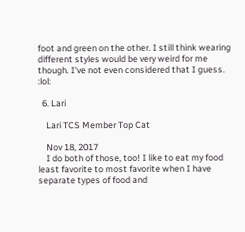foot and green on the other. I still think wearing different styles would be very weird for me though. I've not even considered that I guess. :lol:

  6. Lari

    Lari TCS Member Top Cat

    Nov 18, 2017
    I do both of those, too! I like to eat my food least favorite to most favorite when I have separate types of food and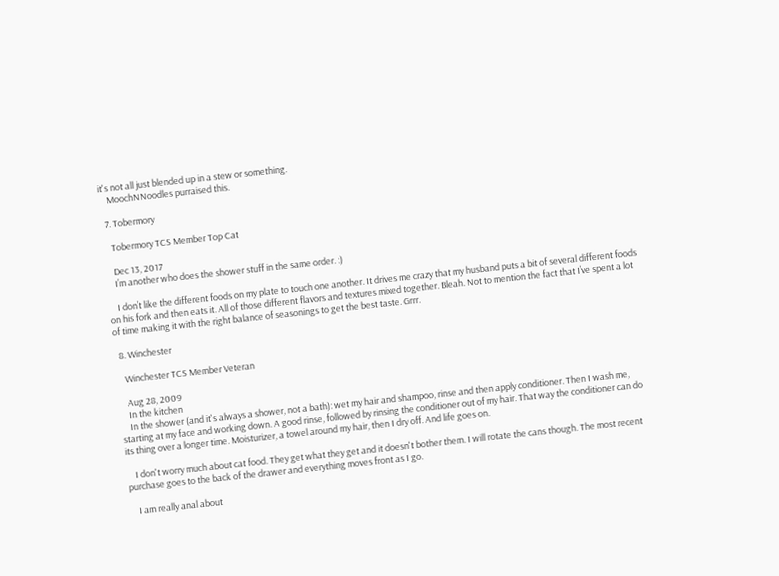it's not all just blended up in a stew or something.
    MoochNNoodles purraised this.

  7. Tobermory

    Tobermory TCS Member Top Cat

    Dec 13, 2017
    I’m another who does the shower stuff in the same order. :)

    I don’t like the different foods on my plate to touch one another. It drives me crazy that my husband puts a bit of several different foods on his fork and then eats it. All of those different flavors and textures mixed together. Bleah. Not to mention the fact that I’ve spent a lot of time making it with the right balance of seasonings to get the best taste. Grrr.

  8. Winchester

    Winchester TCS Member Veteran

    Aug 28, 2009
    In the kitchen
    In the shower (and it's always a shower, not a bath): wet my hair and shampoo, rinse and then apply conditioner. Then I wash me, starting at my face and working down. A good rinse, followed by rinsing the conditioner out of my hair. That way the conditioner can do its thing over a longer time. Moisturizer, a towel around my hair, then I dry off. And life goes on.

    I don't worry much about cat food. They get what they get and it doesn't bother them. I will rotate the cans though. The most recent purchase goes to the back of the drawer and everything moves front as I go.

    I am really anal about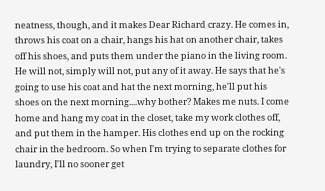neatness, though, and it makes Dear Richard crazy. He comes in, throws his coat on a chair, hangs his hat on another chair, takes off his shoes, and puts them under the piano in the living room. He will not, simply will not, put any of it away. He says that he's going to use his coat and hat the next morning, he'll put his shoes on the next morning....why bother? Makes me nuts. I come home and hang my coat in the closet, take my work clothes off, and put them in the hamper. His clothes end up on the rocking chair in the bedroom. So when I'm trying to separate clothes for laundry, I'll no sooner get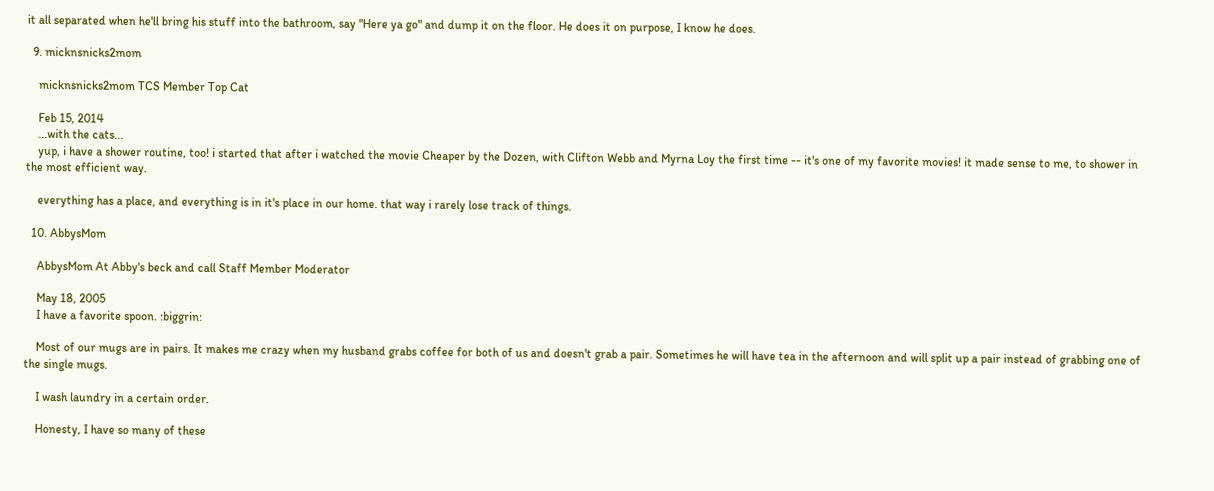it all separated when he'll bring his stuff into the bathroom, say "Here ya go" and dump it on the floor. He does it on purpose, I know he does.

  9. micknsnicks2mom

    micknsnicks2mom TCS Member Top Cat

    Feb 15, 2014
    ...with the cats...
    yup, i have a shower routine, too! i started that after i watched the movie Cheaper by the Dozen, with Clifton Webb and Myrna Loy the first time -- it's one of my favorite movies! it made sense to me, to shower in the most efficient way.

    everything has a place, and everything is in it's place in our home. that way i rarely lose track of things.

  10. AbbysMom

    AbbysMom At Abby's beck and call Staff Member Moderator

    May 18, 2005
    I have a favorite spoon. :biggrin:

    Most of our mugs are in pairs. It makes me crazy when my husband grabs coffee for both of us and doesn't grab a pair. Sometimes he will have tea in the afternoon and will split up a pair instead of grabbing one of the single mugs.

    I wash laundry in a certain order.

    Honesty, I have so many of these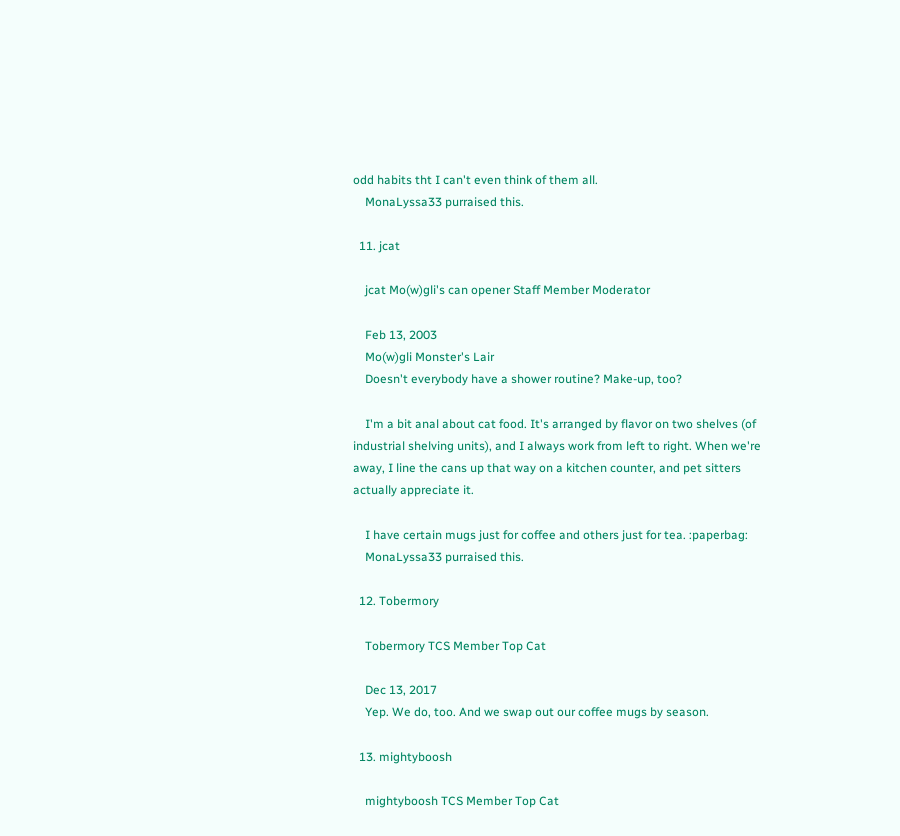odd habits tht I can't even think of them all.
    MonaLyssa33 purraised this.

  11. jcat

    jcat Mo(w)gli's can opener Staff Member Moderator

    Feb 13, 2003
    Mo(w)gli Monster's Lair
    Doesn't everybody have a shower routine? Make-up, too?

    I'm a bit anal about cat food. It's arranged by flavor on two shelves (of industrial shelving units), and I always work from left to right. When we're away, I line the cans up that way on a kitchen counter, and pet sitters actually appreciate it.

    I have certain mugs just for coffee and others just for tea. :paperbag:
    MonaLyssa33 purraised this.

  12. Tobermory

    Tobermory TCS Member Top Cat

    Dec 13, 2017
    Yep. We do, too. And we swap out our coffee mugs by season.

  13. mightyboosh

    mightyboosh TCS Member Top Cat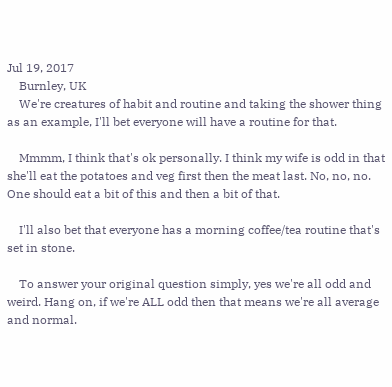Jul 19, 2017
    Burnley, UK
    We're creatures of habit and routine and taking the shower thing as an example, I'll bet everyone will have a routine for that.

    Mmmm, I think that's ok personally. I think my wife is odd in that she'll eat the potatoes and veg first then the meat last. No, no, no. One should eat a bit of this and then a bit of that.

    I'll also bet that everyone has a morning coffee/tea routine that's set in stone.

    To answer your original question simply, yes we're all odd and weird. Hang on, if we're ALL odd then that means we're all average and normal.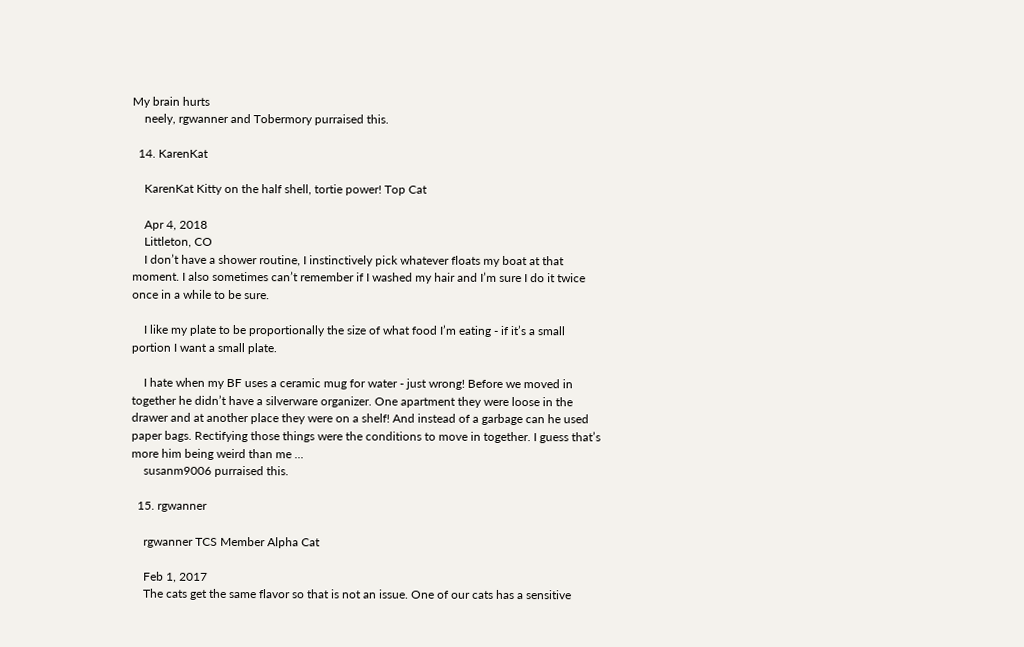My brain hurts
    neely, rgwanner and Tobermory purraised this.

  14. KarenKat

    KarenKat Kitty on the half shell, tortie power! Top Cat

    Apr 4, 2018
    Littleton, CO
    I don’t have a shower routine, I instinctively pick whatever floats my boat at that moment. I also sometimes can’t remember if I washed my hair and I’m sure I do it twice once in a while to be sure.

    I like my plate to be proportionally the size of what food I’m eating - if it’s a small portion I want a small plate.

    I hate when my BF uses a ceramic mug for water - just wrong! Before we moved in together he didn’t have a silverware organizer. One apartment they were loose in the drawer and at another place they were on a shelf! And instead of a garbage can he used paper bags. Rectifying those things were the conditions to move in together. I guess that’s more him being weird than me ...
    susanm9006 purraised this.

  15. rgwanner

    rgwanner TCS Member Alpha Cat

    Feb 1, 2017
    The cats get the same flavor so that is not an issue. One of our cats has a sensitive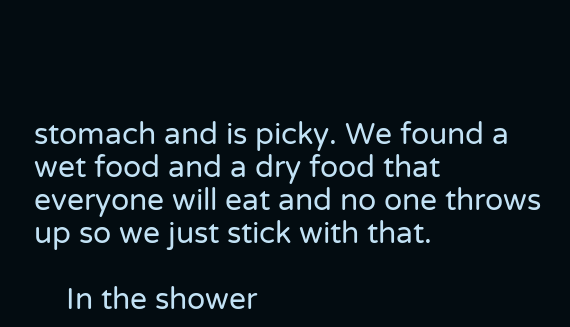stomach and is picky. We found a wet food and a dry food that everyone will eat and no one throws up so we just stick with that.

    In the shower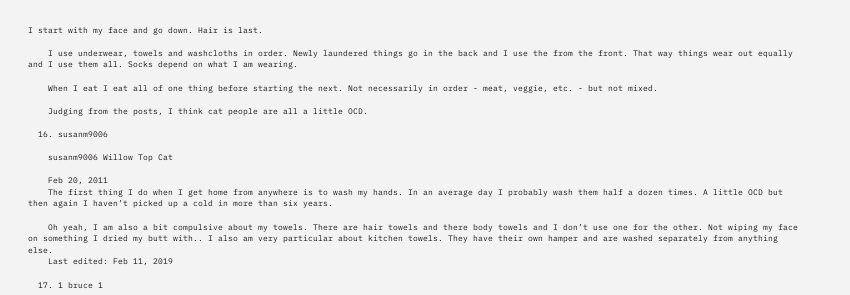I start with my face and go down. Hair is last.

    I use underwear, towels and washcloths in order. Newly laundered things go in the back and I use the from the front. That way things wear out equally and I use them all. Socks depend on what I am wearing.

    When I eat I eat all of one thing before starting the next. Not necessarily in order - meat, veggie, etc. - but not mixed.

    Judging from the posts, I think cat people are all a little OCD.

  16. susanm9006

    susanm9006 Willow Top Cat

    Feb 20, 2011
    The first thing I do when I get home from anywhere is to wash my hands. In an average day I probably wash them half a dozen times. A little OCD but then again I haven’t picked up a cold in more than six years.

    Oh yeah, I am also a bit compulsive about my towels. There are hair towels and there body towels and I don’t use one for the other. Not wiping my face on something I dried my butt with.. I also am very particular about kitchen towels. They have their own hamper and are washed separately from anything else.
    Last edited: Feb 11, 2019

  17. 1 bruce 1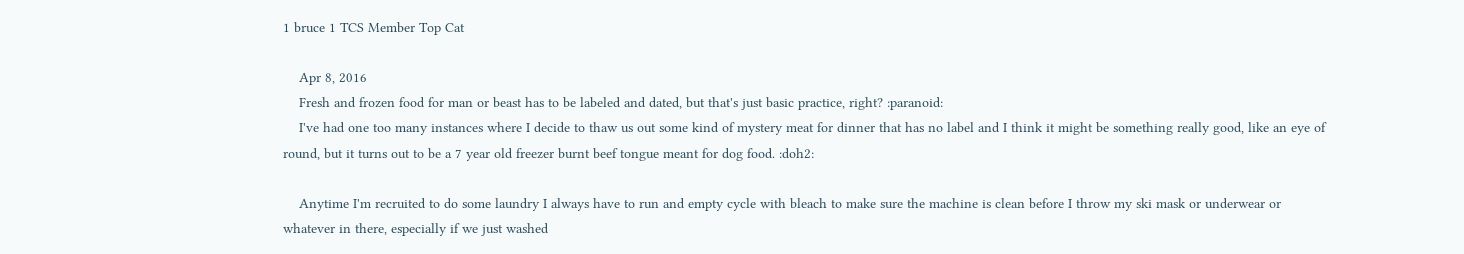1 bruce 1 TCS Member Top Cat

    Apr 8, 2016
    Fresh and frozen food for man or beast has to be labeled and dated, but that's just basic practice, right? :paranoid:
    I've had one too many instances where I decide to thaw us out some kind of mystery meat for dinner that has no label and I think it might be something really good, like an eye of round, but it turns out to be a 7 year old freezer burnt beef tongue meant for dog food. :doh2:

    Anytime I'm recruited to do some laundry I always have to run and empty cycle with bleach to make sure the machine is clean before I throw my ski mask or underwear or whatever in there, especially if we just washed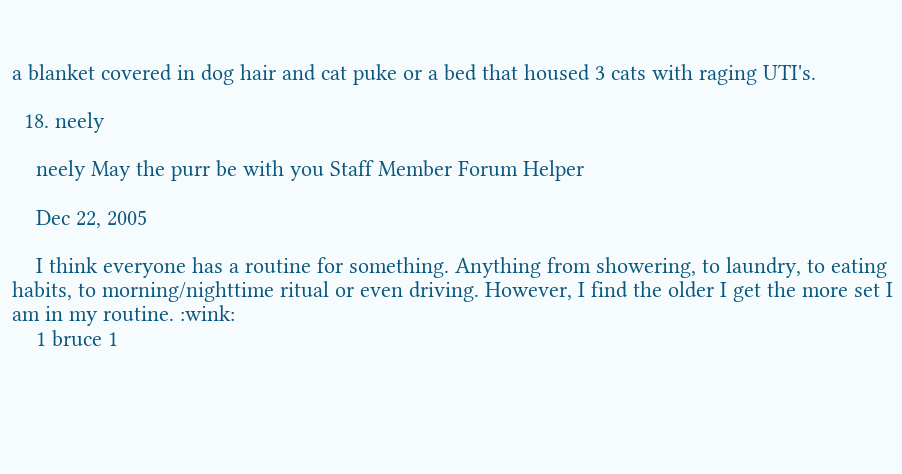a blanket covered in dog hair and cat puke or a bed that housed 3 cats with raging UTI's.

  18. neely

    neely May the purr be with you Staff Member Forum Helper

    Dec 22, 2005

    I think everyone has a routine for something. Anything from showering, to laundry, to eating habits, to morning/nighttime ritual or even driving. However, I find the older I get the more set I am in my routine. :wink:
    1 bruce 1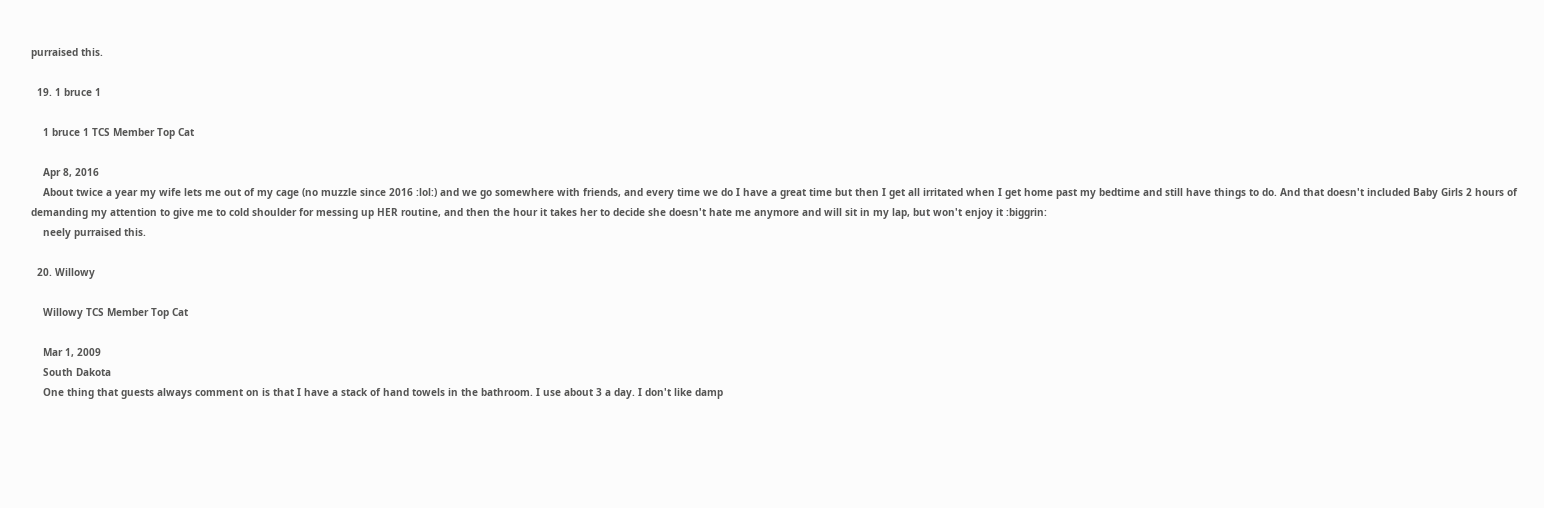purraised this.

  19. 1 bruce 1

    1 bruce 1 TCS Member Top Cat

    Apr 8, 2016
    About twice a year my wife lets me out of my cage (no muzzle since 2016 :lol:) and we go somewhere with friends, and every time we do I have a great time but then I get all irritated when I get home past my bedtime and still have things to do. And that doesn't included Baby Girls 2 hours of demanding my attention to give me to cold shoulder for messing up HER routine, and then the hour it takes her to decide she doesn't hate me anymore and will sit in my lap, but won't enjoy it :biggrin:
    neely purraised this.

  20. Willowy

    Willowy TCS Member Top Cat

    Mar 1, 2009
    South Dakota
    One thing that guests always comment on is that I have a stack of hand towels in the bathroom. I use about 3 a day. I don't like damp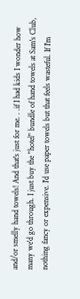and/or smelly hand towels! And that's just for me. . .if I had kids I wonder how many we'd go through. I just buy the "hotel" bundle of hand towels at Sam's Club, nothing fancy or expensive. I'd use paper towels but that feels wasteful. If I'm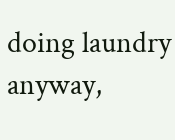doing laundry anyway,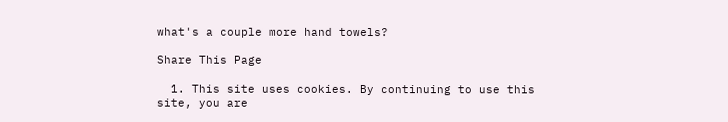what's a couple more hand towels?

Share This Page

  1. This site uses cookies. By continuing to use this site, you are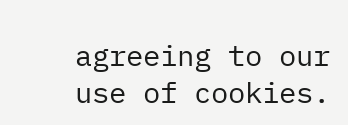agreeing to our use of cookies.